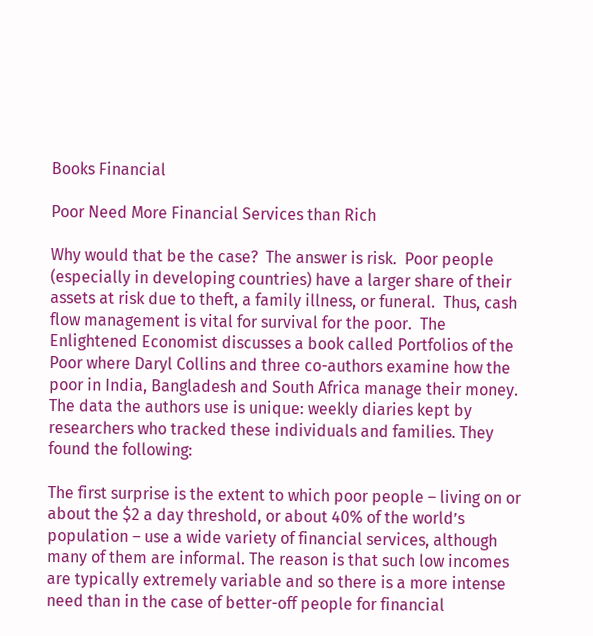Books Financial

Poor Need More Financial Services than Rich

Why would that be the case?  The answer is risk.  Poor people (especially in developing countries) have a larger share of their assets at risk due to theft, a family illness, or funeral.  Thus, cash flow management is vital for survival for the poor.  The Enlightened Economist discusses a book called Portfolios of the Poor where Daryl Collins and three co-authors examine how the poor in India, Bangladesh and South Africa manage their money. The data the authors use is unique: weekly diaries kept by researchers who tracked these individuals and families. They found the following:

The first surprise is the extent to which poor people – living on or about the $2 a day threshold, or about 40% of the world’s population – use a wide variety of financial services, although many of them are informal. The reason is that such low incomes are typically extremely variable and so there is a more intense need than in the case of better-off people for financial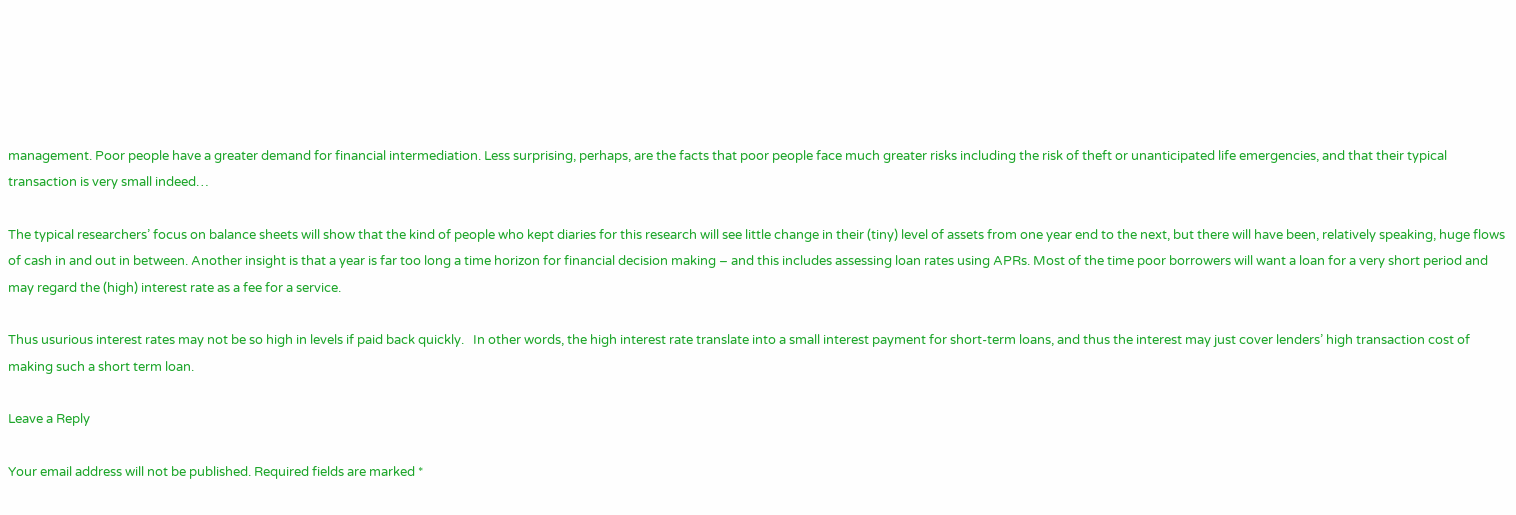management. Poor people have a greater demand for financial intermediation. Less surprising, perhaps, are the facts that poor people face much greater risks including the risk of theft or unanticipated life emergencies, and that their typical transaction is very small indeed…

The typical researchers’ focus on balance sheets will show that the kind of people who kept diaries for this research will see little change in their (tiny) level of assets from one year end to the next, but there will have been, relatively speaking, huge flows of cash in and out in between. Another insight is that a year is far too long a time horizon for financial decision making – and this includes assessing loan rates using APRs. Most of the time poor borrowers will want a loan for a very short period and may regard the (high) interest rate as a fee for a service.

Thus usurious interest rates may not be so high in levels if paid back quickly.   In other words, the high interest rate translate into a small interest payment for short-term loans, and thus the interest may just cover lenders’ high transaction cost of making such a short term loan.

Leave a Reply

Your email address will not be published. Required fields are marked *